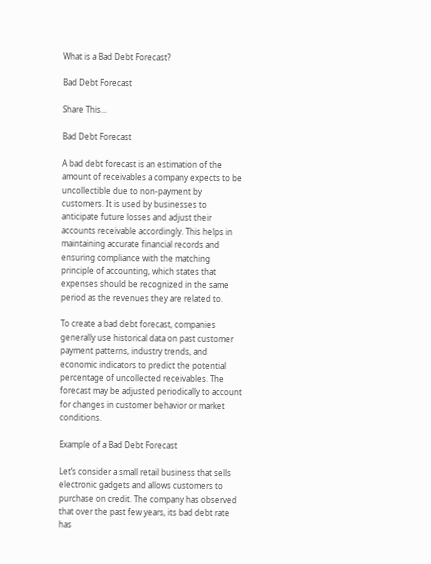What is a Bad Debt Forecast?

Bad Debt Forecast

Share This...

Bad Debt Forecast

A bad debt forecast is an estimation of the amount of receivables a company expects to be uncollectible due to non-payment by customers. It is used by businesses to anticipate future losses and adjust their accounts receivable accordingly. This helps in maintaining accurate financial records and ensuring compliance with the matching principle of accounting, which states that expenses should be recognized in the same period as the revenues they are related to.

To create a bad debt forecast, companies generally use historical data on past customer payment patterns, industry trends, and economic indicators to predict the potential percentage of uncollected receivables. The forecast may be adjusted periodically to account for changes in customer behavior or market conditions.

Example of a Bad Debt Forecast

Let’s consider a small retail business that sells electronic gadgets and allows customers to purchase on credit. The company has observed that over the past few years, its bad debt rate has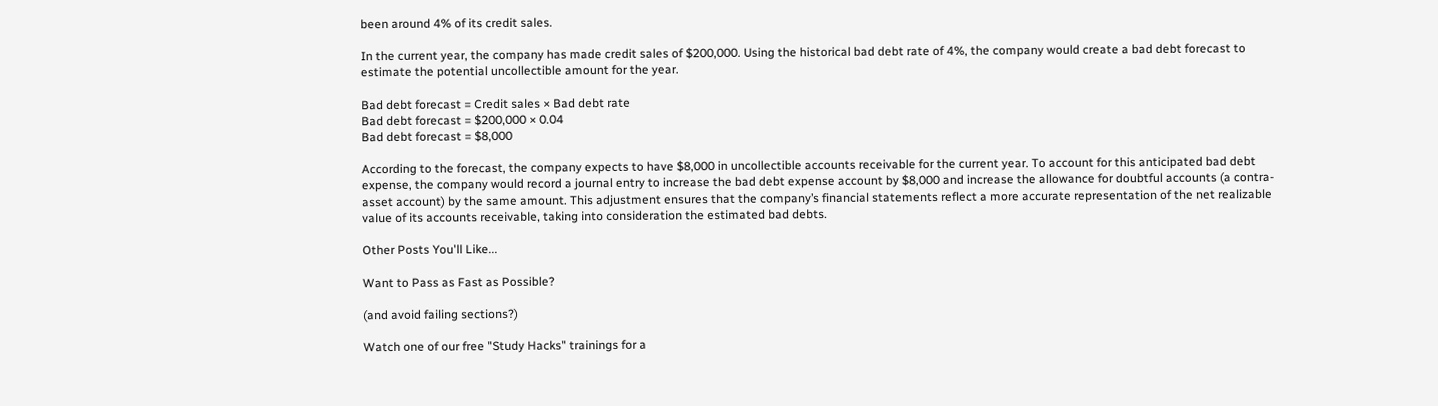been around 4% of its credit sales.

In the current year, the company has made credit sales of $200,000. Using the historical bad debt rate of 4%, the company would create a bad debt forecast to estimate the potential uncollectible amount for the year.

Bad debt forecast = Credit sales × Bad debt rate
Bad debt forecast = $200,000 × 0.04
Bad debt forecast = $8,000

According to the forecast, the company expects to have $8,000 in uncollectible accounts receivable for the current year. To account for this anticipated bad debt expense, the company would record a journal entry to increase the bad debt expense account by $8,000 and increase the allowance for doubtful accounts (a contra-asset account) by the same amount. This adjustment ensures that the company’s financial statements reflect a more accurate representation of the net realizable value of its accounts receivable, taking into consideration the estimated bad debts.

Other Posts You'll Like...

Want to Pass as Fast as Possible?

(and avoid failing sections?)

Watch one of our free "Study Hacks" trainings for a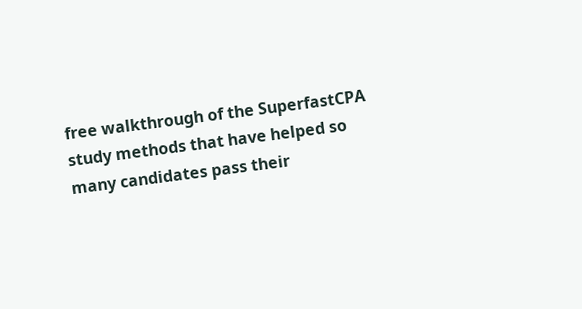free walkthrough of the SuperfastCPA study methods that have helped so many candidates pass their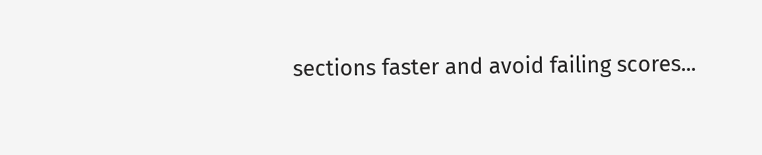sections faster and avoid failing scores...